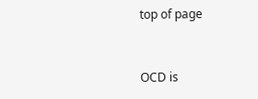top of page


OCD is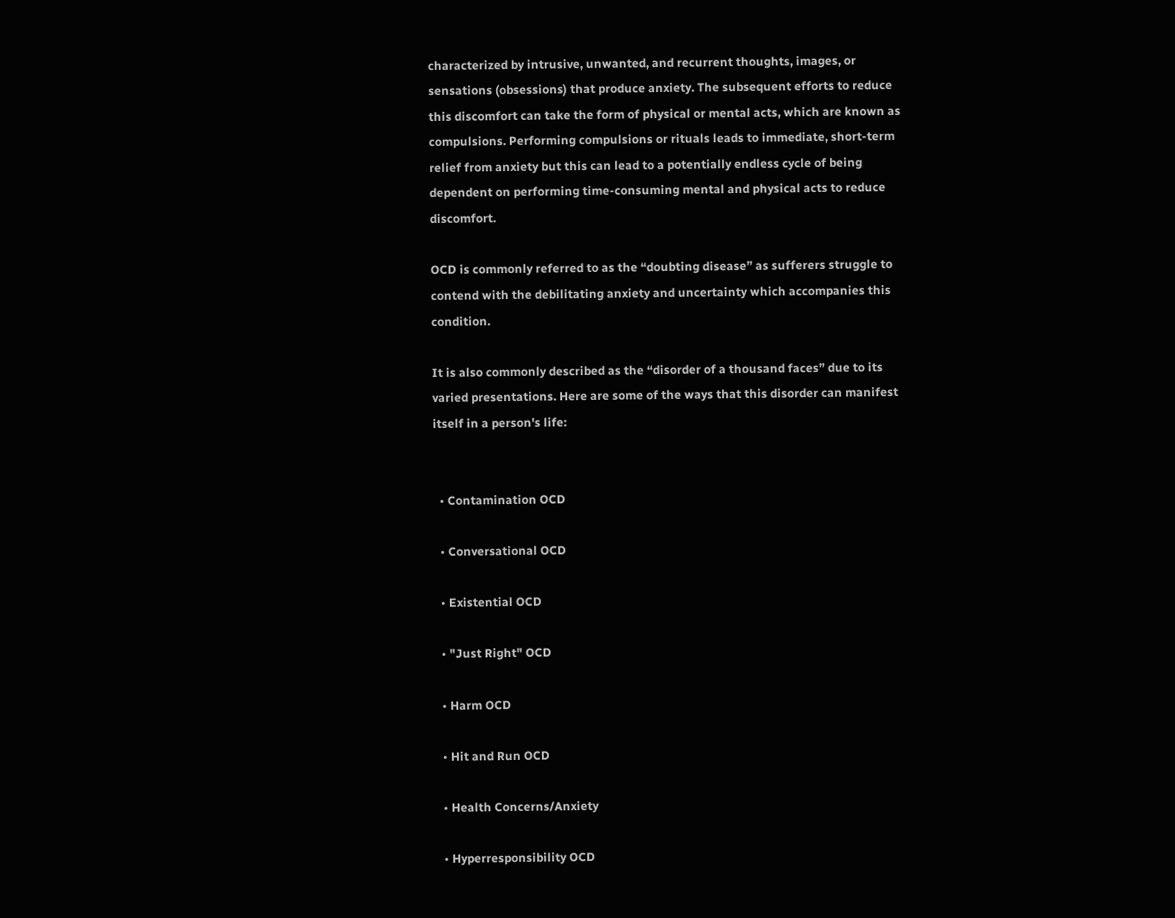characterized by intrusive, unwanted, and recurrent thoughts, images, or sensations (obsessions) that produce anxiety. The subsequent efforts to reduce this discomfort can take the form of physical or mental acts, which are known as compulsions. Performing compulsions or rituals leads to immediate, short-term relief from anxiety but this can lead to a potentially endless cycle of being dependent on performing time-consuming mental and physical acts to reduce discomfort.

OCD is commonly referred to as the “doubting disease” as sufferers struggle to contend with the debilitating anxiety and uncertainty which accompanies this condition.

It is also commonly described as the “disorder of a thousand faces” due to its varied presentations. Here are some of the ways that this disorder can manifest itself in a person's life:


  • Contamination OCD

  • Conversational OCD

  • Existential OCD

  • "Just Right" OCD

  • Harm OCD

  • Hit and Run OCD

  • Health Concerns/Anxiety

  • Hyperresponsibility OCD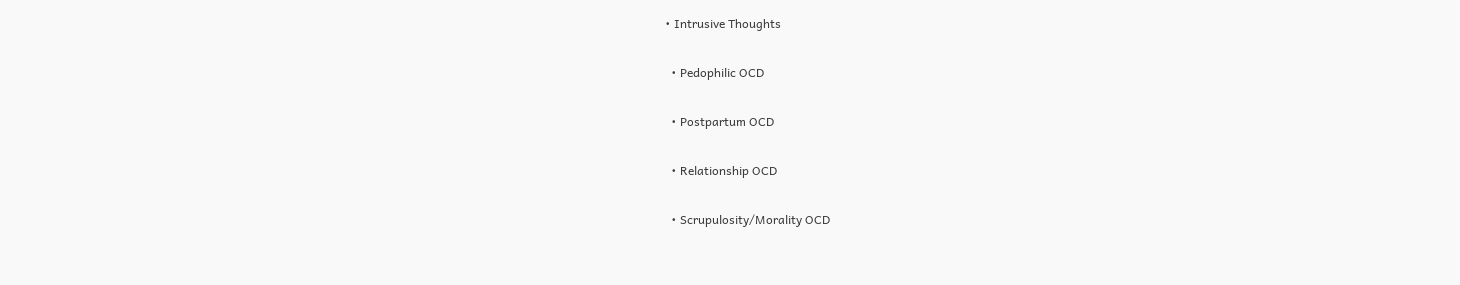• Intrusive Thoughts

  • Pedophilic OCD

  • Postpartum OCD

  • Relationship OCD

  • Scrupulosity/Morality OCD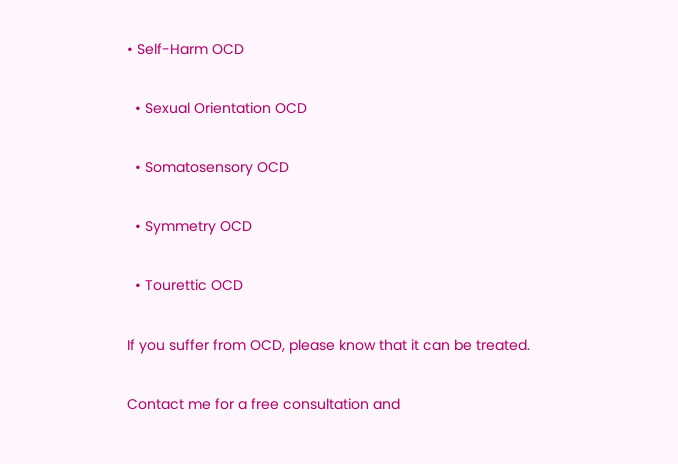• Self-Harm OCD

  • Sexual Orientation OCD

  • Somatosensory OCD

  • Symmetry OCD

  • Tourettic OCD

If you suffer from OCD, please know that it can be treated.

Contact me for a free consultation and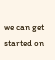we can get started on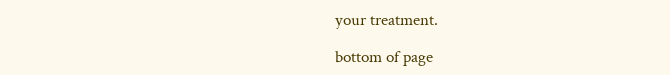your treatment.

bottom of page